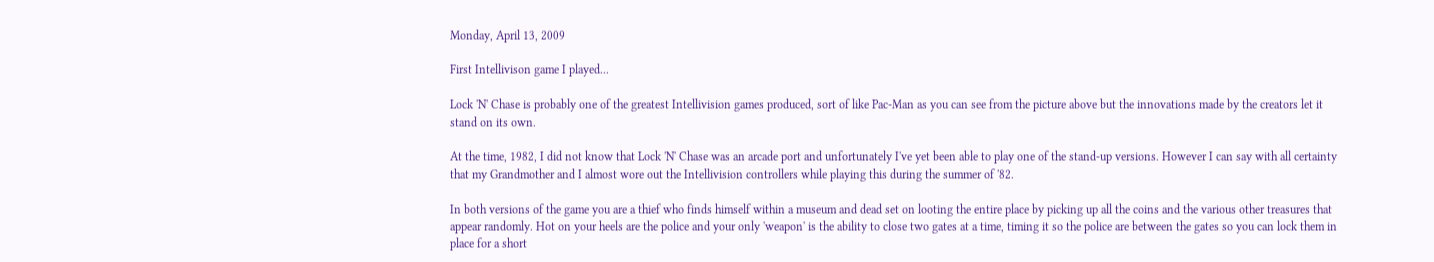Monday, April 13, 2009

First Intellivison game I played...

Lock 'N' Chase is probably one of the greatest Intellivision games produced, sort of like Pac-Man as you can see from the picture above but the innovations made by the creators let it stand on its own.

At the time, 1982, I did not know that Lock 'N' Chase was an arcade port and unfortunately I've yet been able to play one of the stand-up versions. However I can say with all certainty that my Grandmother and I almost wore out the Intellivision controllers while playing this during the summer of '82.

In both versions of the game you are a thief who finds himself within a museum and dead set on looting the entire place by picking up all the coins and the various other treasures that appear randomly. Hot on your heels are the police and your only 'weapon' is the ability to close two gates at a time, timing it so the police are between the gates so you can lock them in place for a short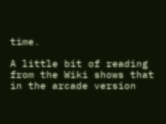time.

A little bit of reading from the Wiki shows that in the arcade version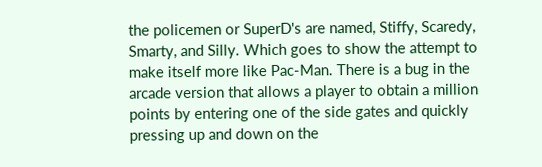the policemen or SuperD's are named, Stiffy, Scaredy, Smarty, and Silly. Which goes to show the attempt to make itself more like Pac-Man. There is a bug in the arcade version that allows a player to obtain a million points by entering one of the side gates and quickly pressing up and down on the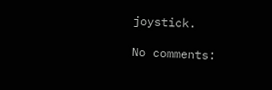joystick.

No comments: